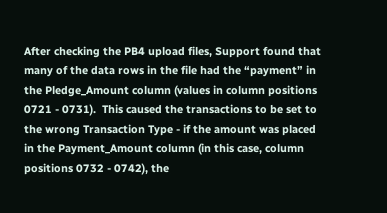After checking the PB4 upload files, Support found that many of the data rows in the file had the “payment” in the Pledge_Amount column (values in column positions 0721 - 0731).  This caused the transactions to be set to the wrong Transaction Type - if the amount was placed in the Payment_Amount column (in this case, column positions 0732 - 0742), the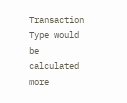Transaction Type would be calculated more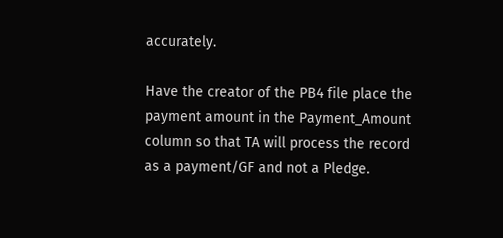accurately.

Have the creator of the PB4 file place the payment amount in the Payment_Amount column so that TA will process the record as a payment/GF and not a Pledge.